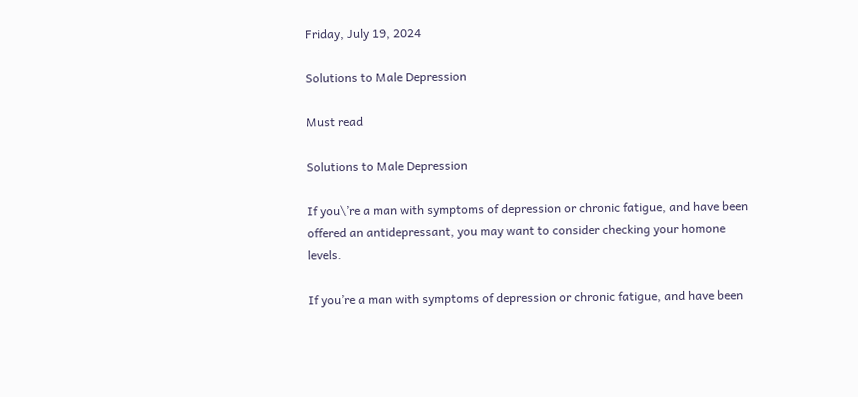Friday, July 19, 2024

Solutions to Male Depression

Must read

Solutions to Male Depression

If you\’re a man with symptoms of depression or chronic fatigue, and have been offered an antidepressant, you may want to consider checking your homone levels.

If you’re a man with symptoms of depression or chronic fatigue, and have been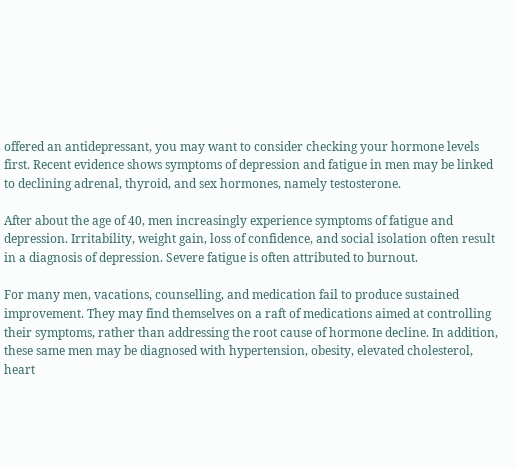offered an antidepressant, you may want to consider checking your hormone levels first. Recent evidence shows symptoms of depression and fatigue in men may be linked to declining adrenal, thyroid, and sex hormones, namely testosterone.

After about the age of 40, men increasingly experience symptoms of fatigue and depression. Irritability, weight gain, loss of confidence, and social isolation often result in a diagnosis of depression. Severe fatigue is often attributed to burnout.

For many men, vacations, counselling, and medication fail to produce sustained improvement. They may find themselves on a raft of medications aimed at controlling their symptoms, rather than addressing the root cause of hormone decline. In addition, these same men may be diagnosed with hypertension, obesity, elevated cholesterol, heart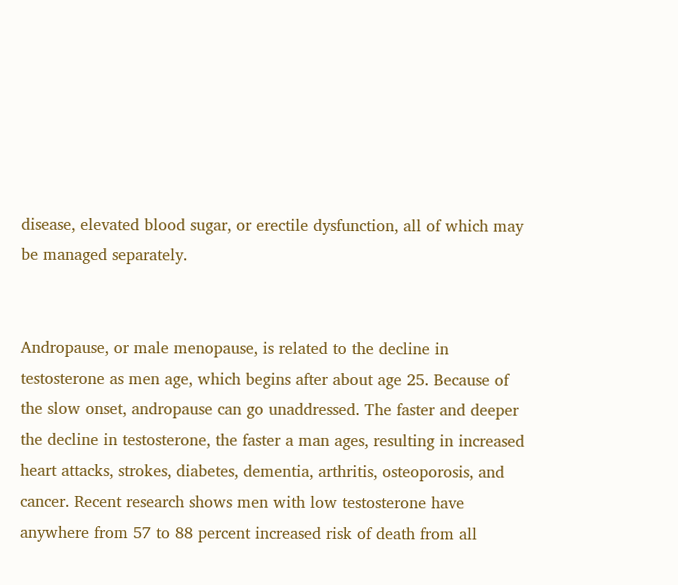disease, elevated blood sugar, or erectile dysfunction, all of which may be managed separately.


Andropause, or male menopause, is related to the decline in testosterone as men age, which begins after about age 25. Because of the slow onset, andropause can go unaddressed. The faster and deeper the decline in testosterone, the faster a man ages, resulting in increased heart attacks, strokes, diabetes, dementia, arthritis, osteoporosis, and cancer. Recent research shows men with low testosterone have anywhere from 57 to 88 percent increased risk of death from all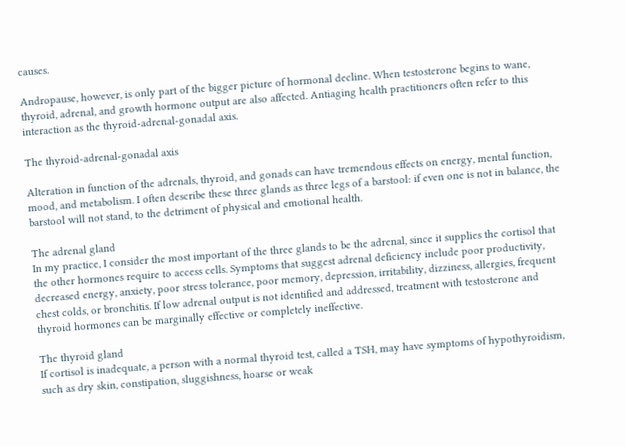causes.

Andropause, however, is only part of the bigger picture of hormonal decline. When testosterone begins to wane, thyroid, adrenal, and growth hormone output are also affected. Antiaging health practitioners often refer to this interaction as the thyroid-adrenal-gonadal axis.

The thyroid-adrenal-gonadal axis

Alteration in function of the adrenals, thyroid, and gonads can have tremendous effects on energy, mental function, mood, and metabolism. I often describe these three glands as three legs of a barstool: if even one is not in balance, the barstool will not stand, to the detriment of physical and emotional health.

The adrenal gland
In my practice, I consider the most important of the three glands to be the adrenal, since it supplies the cortisol that the other hormones require to access cells. Symptoms that suggest adrenal deficiency include poor productivity, decreased energy, anxiety, poor stress tolerance, poor memory, depression, irritability, dizziness, allergies, frequent chest colds, or bronchitis. If low adrenal output is not identified and addressed, treatment with testosterone and thyroid hormones can be marginally effective or completely ineffective.

The thyroid gland
If cortisol is inadequate, a person with a normal thyroid test, called a TSH, may have symptoms of hypothyroidism, such as dry skin, constipation, sluggishness, hoarse or weak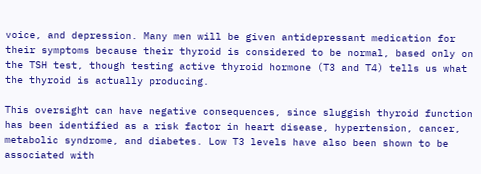voice, and depression. Many men will be given antidepressant medication for their symptoms because their thyroid is considered to be normal, based only on the TSH test, though testing active thyroid hormone (T3 and T4) tells us what the thyroid is actually producing.

This oversight can have negative consequences, since sluggish thyroid function has been identified as a risk factor in heart disease, hypertension, cancer, metabolic syndrome, and diabetes. Low T3 levels have also been shown to be associated with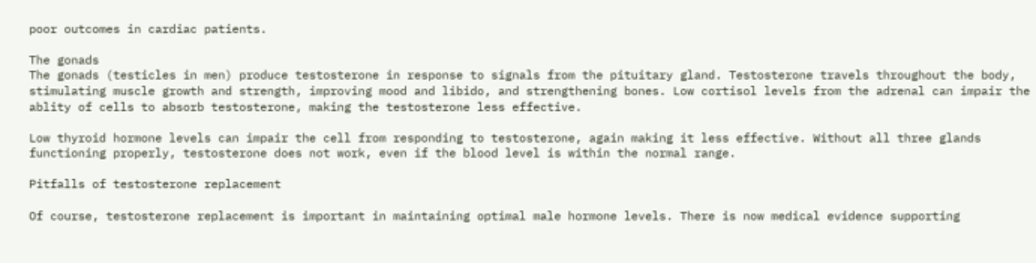poor outcomes in cardiac patients.

The gonads
The gonads (testicles in men) produce testosterone in response to signals from the pituitary gland. Testosterone travels throughout the body, stimulating muscle growth and strength, improving mood and libido, and strengthening bones. Low cortisol levels from the adrenal can impair the ablity of cells to absorb testosterone, making the testosterone less effective.

Low thyroid hormone levels can impair the cell from responding to testosterone, again making it less effective. Without all three glands functioning properly, testosterone does not work, even if the blood level is within the normal range.

Pitfalls of testosterone replacement

Of course, testosterone replacement is important in maintaining optimal male hormone levels. There is now medical evidence supporting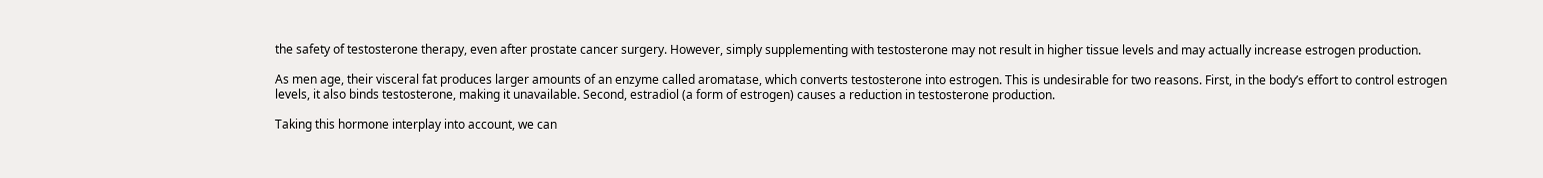the safety of testosterone therapy, even after prostate cancer surgery. However, simply supplementing with testosterone may not result in higher tissue levels and may actually increase estrogen production.

As men age, their visceral fat produces larger amounts of an enzyme called aromatase, which converts testosterone into estrogen. This is undesirable for two reasons. First, in the body’s effort to control estrogen levels, it also binds testosterone, making it unavailable. Second, estradiol (a form of estrogen) causes a reduction in testosterone production.

Taking this hormone interplay into account, we can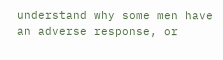understand why some men have an adverse response, or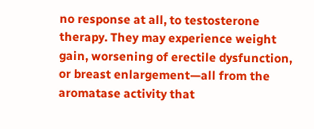no response at all, to testosterone therapy. They may experience weight gain, worsening of erectile dysfunction, or breast enlargement—all from the aromatase activity that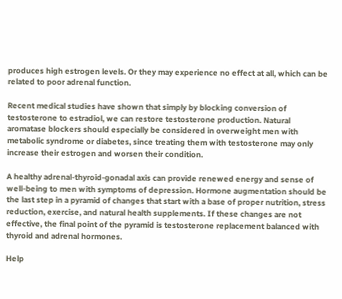produces high estrogen levels. Or they may experience no effect at all, which can be related to poor adrenal function.

Recent medical studies have shown that simply by blocking conversion of testosterone to estradiol, we can restore testosterone production. Natural aromatase blockers should especially be considered in overweight men with metabolic syndrome or diabetes, since treating them with testosterone may only increase their estrogen and worsen their condition.

A healthy adrenal-thyroid-gonadal axis can provide renewed energy and sense of well-being to men with symptoms of depression. Hormone augmentation should be the last step in a pyramid of changes that start with a base of proper nutrition, stress reduction, exercise, and natural health supplements. If these changes are not effective, the final point of the pyramid is testosterone replacement balanced with thyroid and adrenal hormones.

Help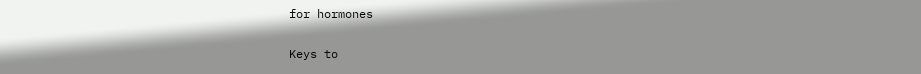for hormones

Keys to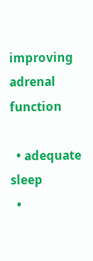improving adrenal function

  • adequate sleep
  •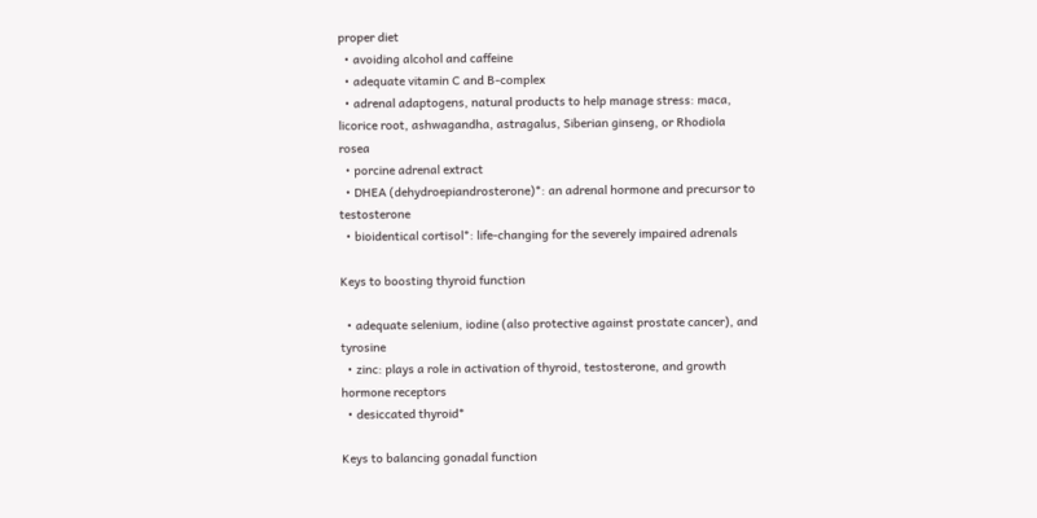proper diet
  • avoiding alcohol and caffeine
  • adequate vitamin C and B-complex
  • adrenal adaptogens, natural products to help manage stress: maca, licorice root, ashwagandha, astragalus, Siberian ginseng, or Rhodiola rosea
  • porcine adrenal extract
  • DHEA (dehydroepiandrosterone)*: an adrenal hormone and precursor to testosterone
  • bioidentical cortisol*: life-changing for the severely impaired adrenals

Keys to boosting thyroid function

  • adequate selenium, iodine (also protective against prostate cancer), and tyrosine
  • zinc: plays a role in activation of thyroid, testosterone, and growth hormone receptors
  • desiccated thyroid*

Keys to balancing gonadal function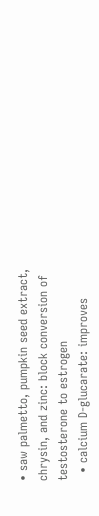• saw palmetto, pumpkin seed extract, chrysin, and zinc: block conversion of testosterone to estrogen
  • calcium D-glucarate: improves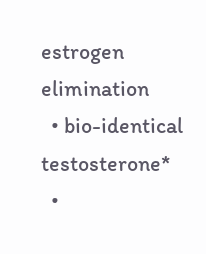estrogen elimination
  • bio-identical testosterone*
  •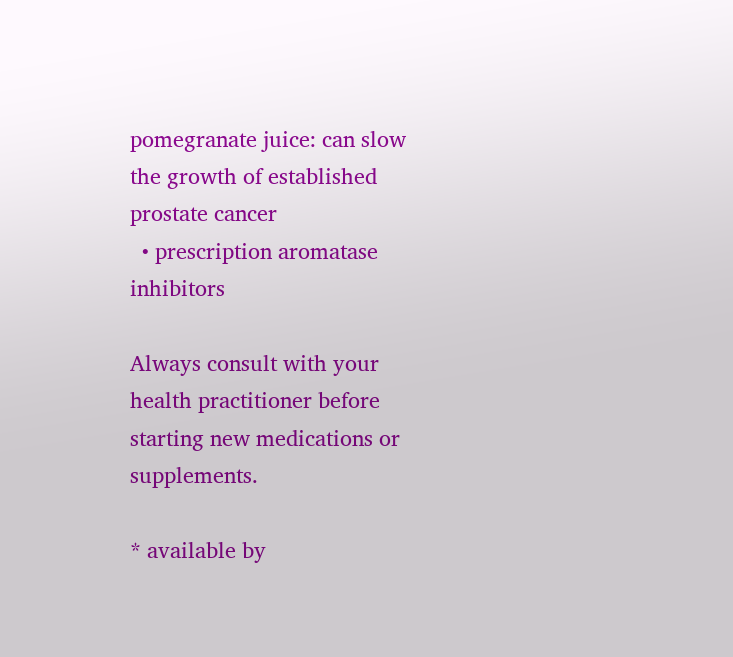pomegranate juice: can slow the growth of established prostate cancer
  • prescription aromatase inhibitors

Always consult with your health practitioner before starting new medications or supplements.

* available by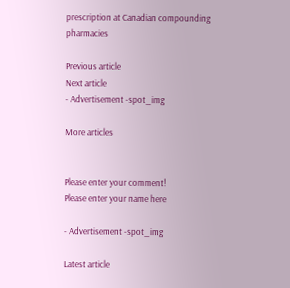prescription at Canadian compounding pharmacies

Previous article
Next article
- Advertisement -spot_img

More articles


Please enter your comment!
Please enter your name here

- Advertisement -spot_img

Latest article